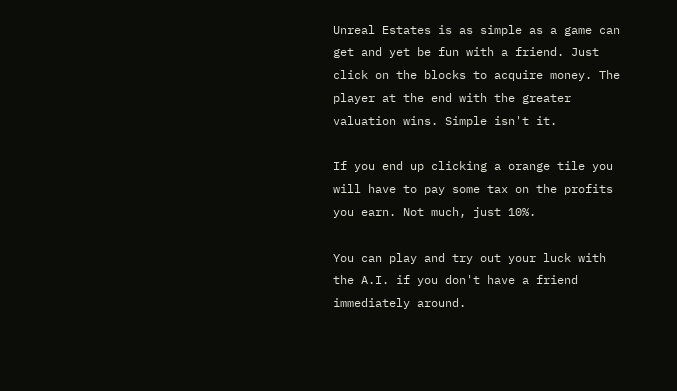Unreal Estates is as simple as a game can get and yet be fun with a friend. Just click on the blocks to acquire money. The player at the end with the greater valuation wins. Simple isn't it.

If you end up clicking a orange tile you will have to pay some tax on the profits you earn. Not much, just 10%.

You can play and try out your luck with the A.I. if you don't have a friend immediately around.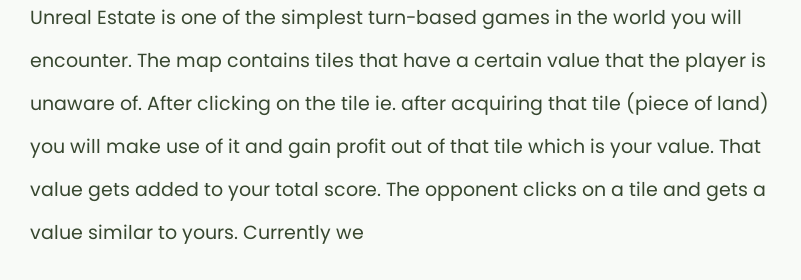Unreal Estate is one of the simplest turn-based games in the world you will encounter. The map contains tiles that have a certain value that the player is unaware of. After clicking on the tile ie. after acquiring that tile (piece of land) you will make use of it and gain profit out of that tile which is your value. That value gets added to your total score. The opponent clicks on a tile and gets a value similar to yours. Currently we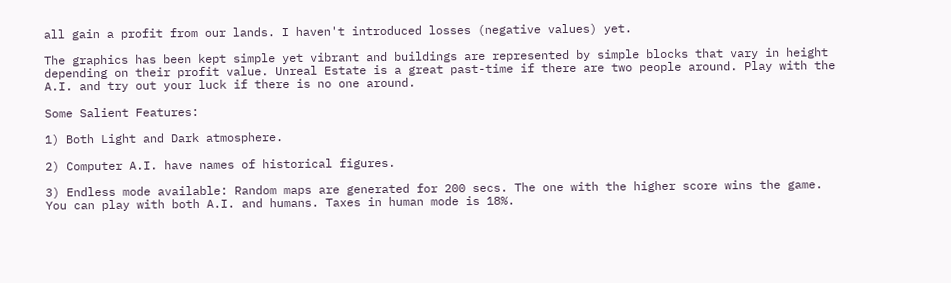all gain a profit from our lands. I haven't introduced losses (negative values) yet.

The graphics has been kept simple yet vibrant and buildings are represented by simple blocks that vary in height depending on their profit value. Unreal Estate is a great past-time if there are two people around. Play with the A.I. and try out your luck if there is no one around.

Some Salient Features:

1) Both Light and Dark atmosphere.

2) Computer A.I. have names of historical figures.

3) Endless mode available: Random maps are generated for 200 secs. The one with the higher score wins the game. You can play with both A.I. and humans. Taxes in human mode is 18%.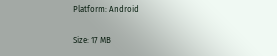Platform: Android

Size: 17 MB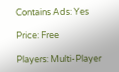Contains Ads: Yes

Price: Free

Players: Multi-Player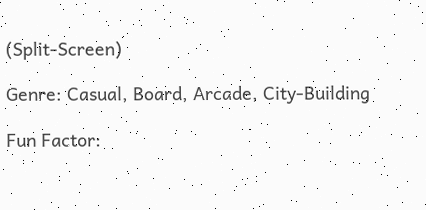(Split-Screen)

Genre: Casual, Board, Arcade, City-Building

Fun Factor: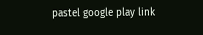pastel google play link